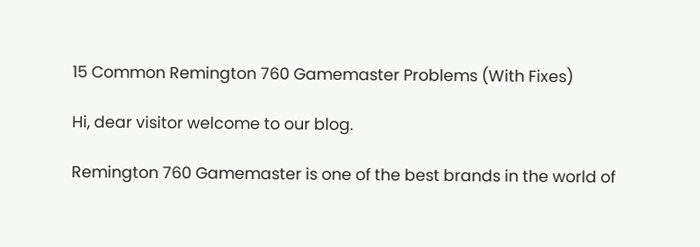15 Common Remington 760 Gamemaster Problems (With Fixes)

Hi, dear visitor welcome to our blog.

Remington 760 Gamemaster is one of the best brands in the world of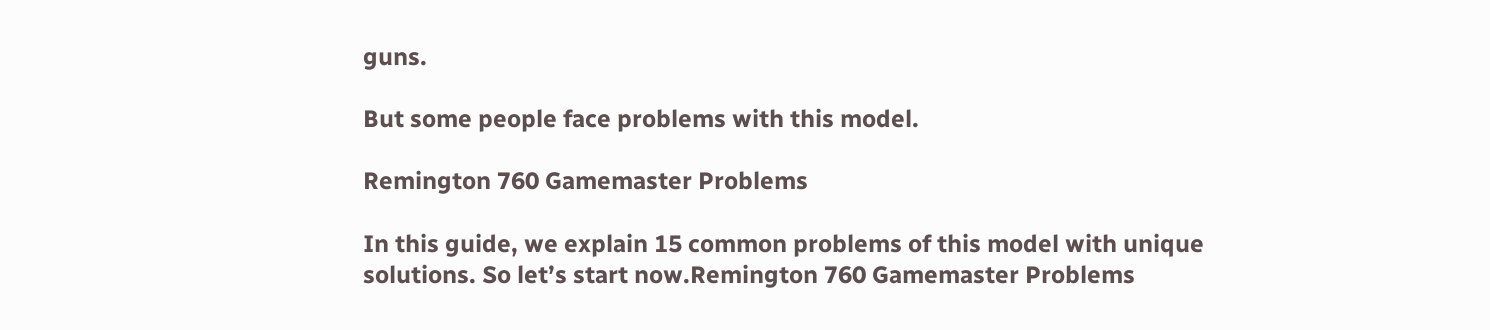guns.

But some people face problems with this model.

Remington 760 Gamemaster Problems

In this guide, we explain 15 common problems of this model with unique solutions. So let’s start now.Remington 760 Gamemaster Problems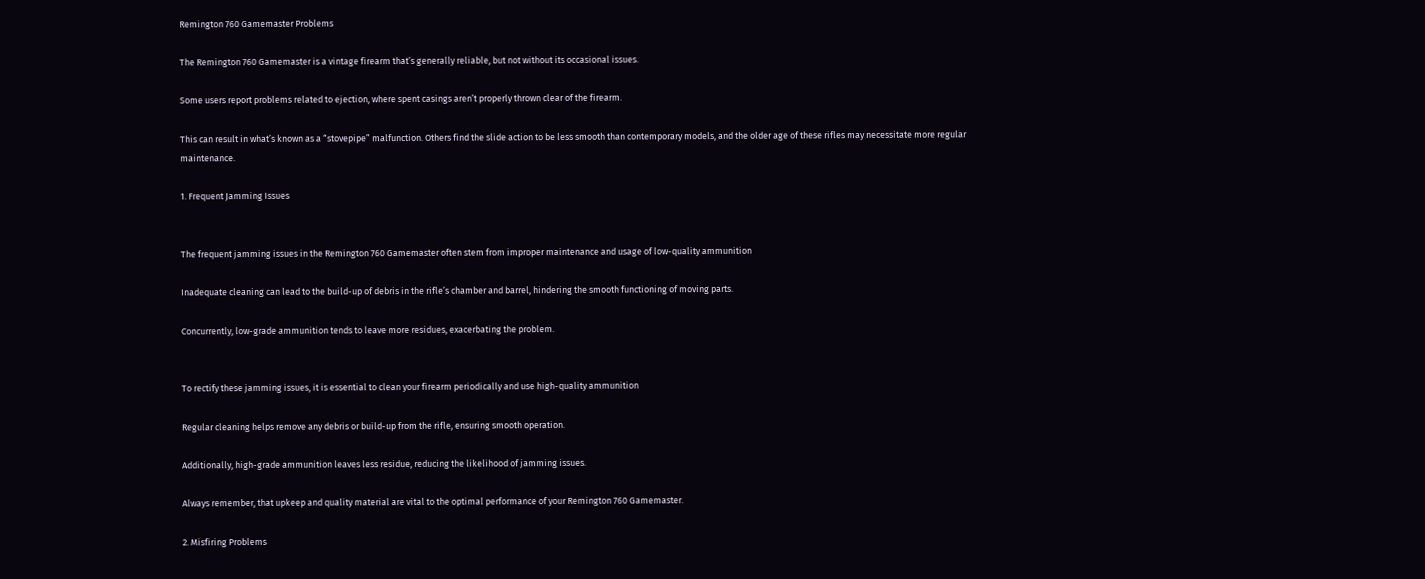Remington 760 Gamemaster Problems

The Remington 760 Gamemaster is a vintage firearm that’s generally reliable, but not without its occasional issues.

Some users report problems related to ejection, where spent casings aren’t properly thrown clear of the firearm.

This can result in what’s known as a “stovepipe” malfunction. Others find the slide action to be less smooth than contemporary models, and the older age of these rifles may necessitate more regular maintenance.

1. Frequent Jamming Issues


The frequent jamming issues in the Remington 760 Gamemaster often stem from improper maintenance and usage of low-quality ammunition

Inadequate cleaning can lead to the build-up of debris in the rifle’s chamber and barrel, hindering the smooth functioning of moving parts.

Concurrently, low-grade ammunition tends to leave more residues, exacerbating the problem.


To rectify these jamming issues, it is essential to clean your firearm periodically and use high-quality ammunition

Regular cleaning helps remove any debris or build-up from the rifle, ensuring smooth operation.

Additionally, high-grade ammunition leaves less residue, reducing the likelihood of jamming issues.

Always remember, that upkeep and quality material are vital to the optimal performance of your Remington 760 Gamemaster.

2. Misfiring Problems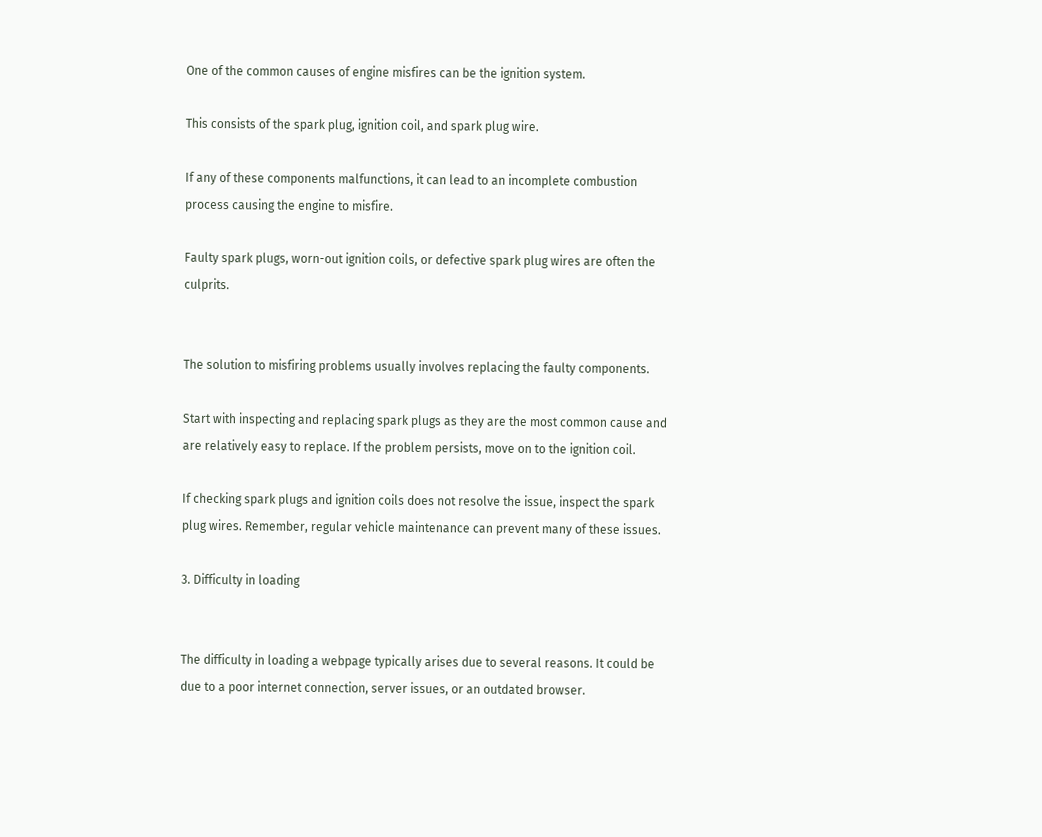One of the common causes of engine misfires can be the ignition system.

This consists of the spark plug, ignition coil, and spark plug wire.

If any of these components malfunctions, it can lead to an incomplete combustion process causing the engine to misfire.

Faulty spark plugs, worn-out ignition coils, or defective spark plug wires are often the culprits.


The solution to misfiring problems usually involves replacing the faulty components.

Start with inspecting and replacing spark plugs as they are the most common cause and are relatively easy to replace. If the problem persists, move on to the ignition coil.

If checking spark plugs and ignition coils does not resolve the issue, inspect the spark plug wires. Remember, regular vehicle maintenance can prevent many of these issues.

3. Difficulty in loading


The difficulty in loading a webpage typically arises due to several reasons. It could be due to a poor internet connection, server issues, or an outdated browser.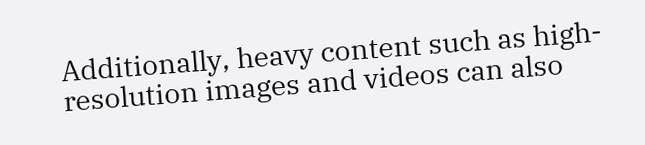Additionally, heavy content such as high-resolution images and videos can also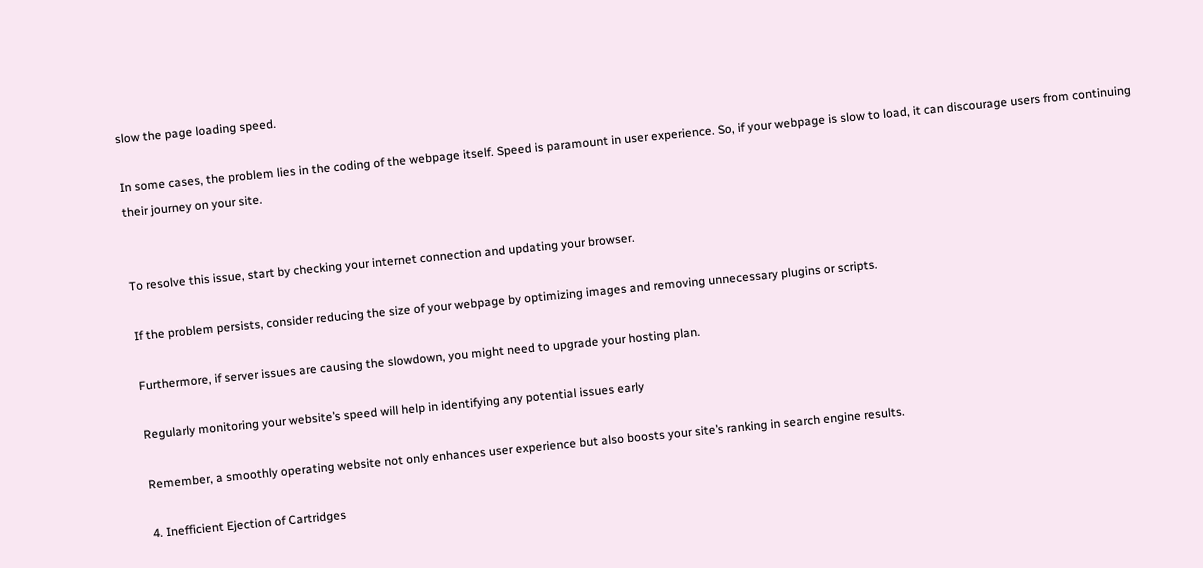slow the page loading speed.

In some cases, the problem lies in the coding of the webpage itself. Speed is paramount in user experience. So, if your webpage is slow to load, it can discourage users from continuing their journey on your site.


To resolve this issue, start by checking your internet connection and updating your browser.

If the problem persists, consider reducing the size of your webpage by optimizing images and removing unnecessary plugins or scripts.

Furthermore, if server issues are causing the slowdown, you might need to upgrade your hosting plan.

Regularly monitoring your website’s speed will help in identifying any potential issues early

Remember, a smoothly operating website not only enhances user experience but also boosts your site’s ranking in search engine results.

4. Inefficient Ejection of Cartridges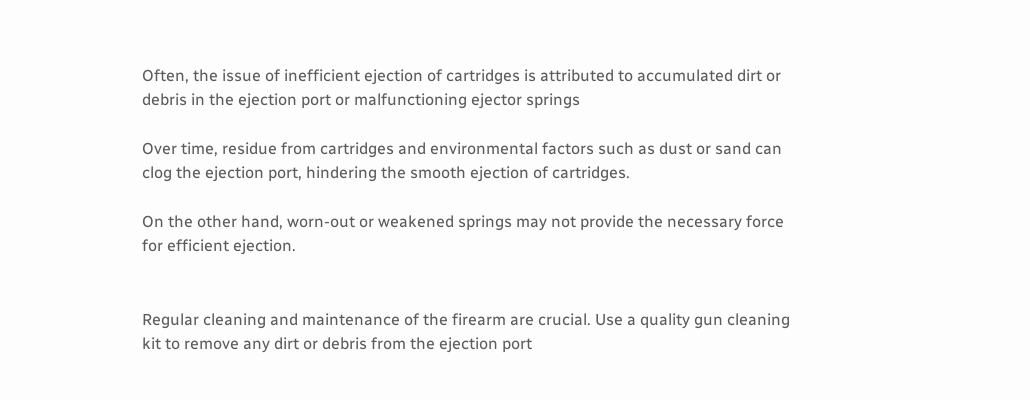Often, the issue of inefficient ejection of cartridges is attributed to accumulated dirt or debris in the ejection port or malfunctioning ejector springs

Over time, residue from cartridges and environmental factors such as dust or sand can clog the ejection port, hindering the smooth ejection of cartridges.

On the other hand, worn-out or weakened springs may not provide the necessary force for efficient ejection.


Regular cleaning and maintenance of the firearm are crucial. Use a quality gun cleaning kit to remove any dirt or debris from the ejection port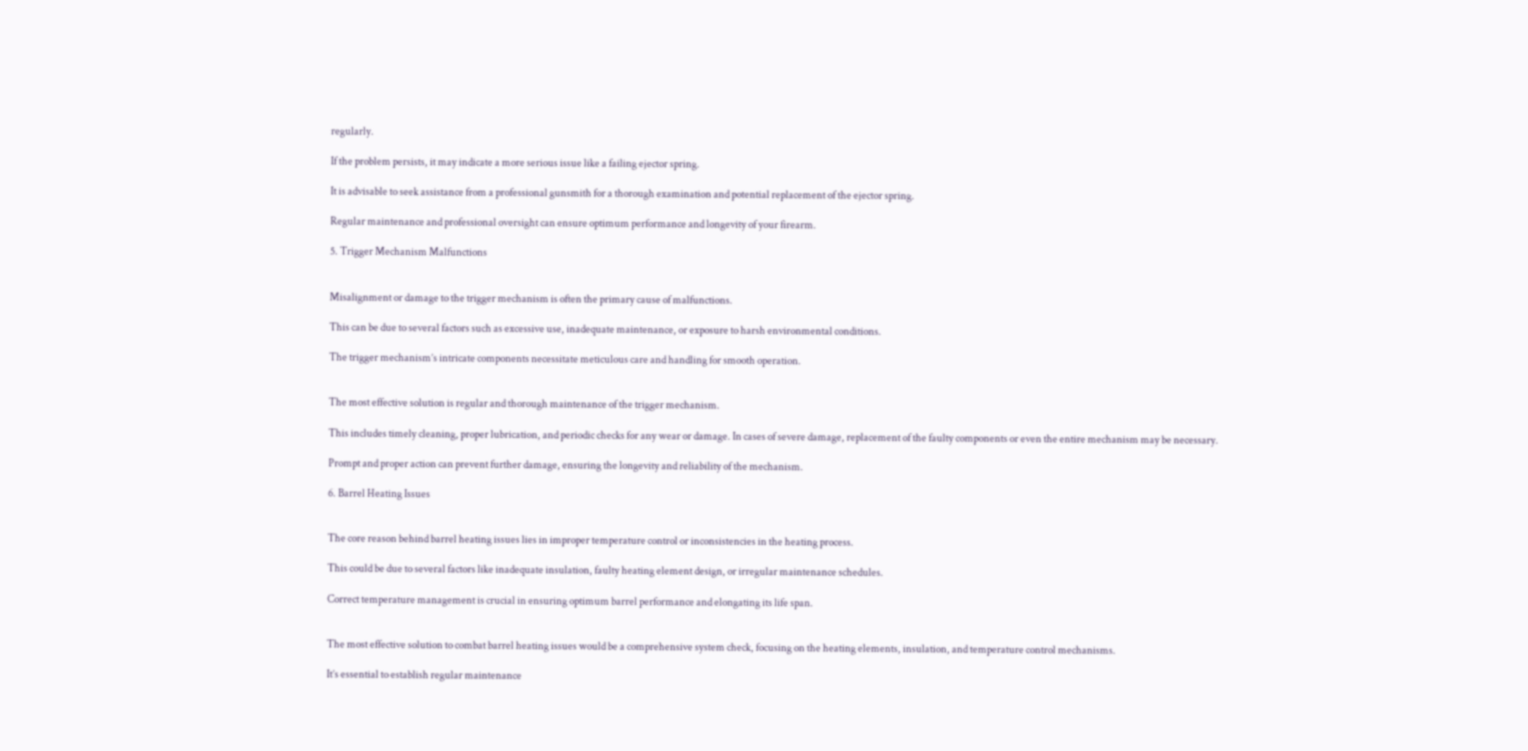regularly.

If the problem persists, it may indicate a more serious issue like a failing ejector spring.

It is advisable to seek assistance from a professional gunsmith for a thorough examination and potential replacement of the ejector spring.

Regular maintenance and professional oversight can ensure optimum performance and longevity of your firearm.

5. Trigger Mechanism Malfunctions


Misalignment or damage to the trigger mechanism is often the primary cause of malfunctions.

This can be due to several factors such as excessive use, inadequate maintenance, or exposure to harsh environmental conditions.

The trigger mechanism’s intricate components necessitate meticulous care and handling for smooth operation.


The most effective solution is regular and thorough maintenance of the trigger mechanism.

This includes timely cleaning, proper lubrication, and periodic checks for any wear or damage. In cases of severe damage, replacement of the faulty components or even the entire mechanism may be necessary.

Prompt and proper action can prevent further damage, ensuring the longevity and reliability of the mechanism.

6. Barrel Heating Issues


The core reason behind barrel heating issues lies in improper temperature control or inconsistencies in the heating process.

This could be due to several factors like inadequate insulation, faulty heating element design, or irregular maintenance schedules.

Correct temperature management is crucial in ensuring optimum barrel performance and elongating its life span.


The most effective solution to combat barrel heating issues would be a comprehensive system check, focusing on the heating elements, insulation, and temperature control mechanisms.

It’s essential to establish regular maintenance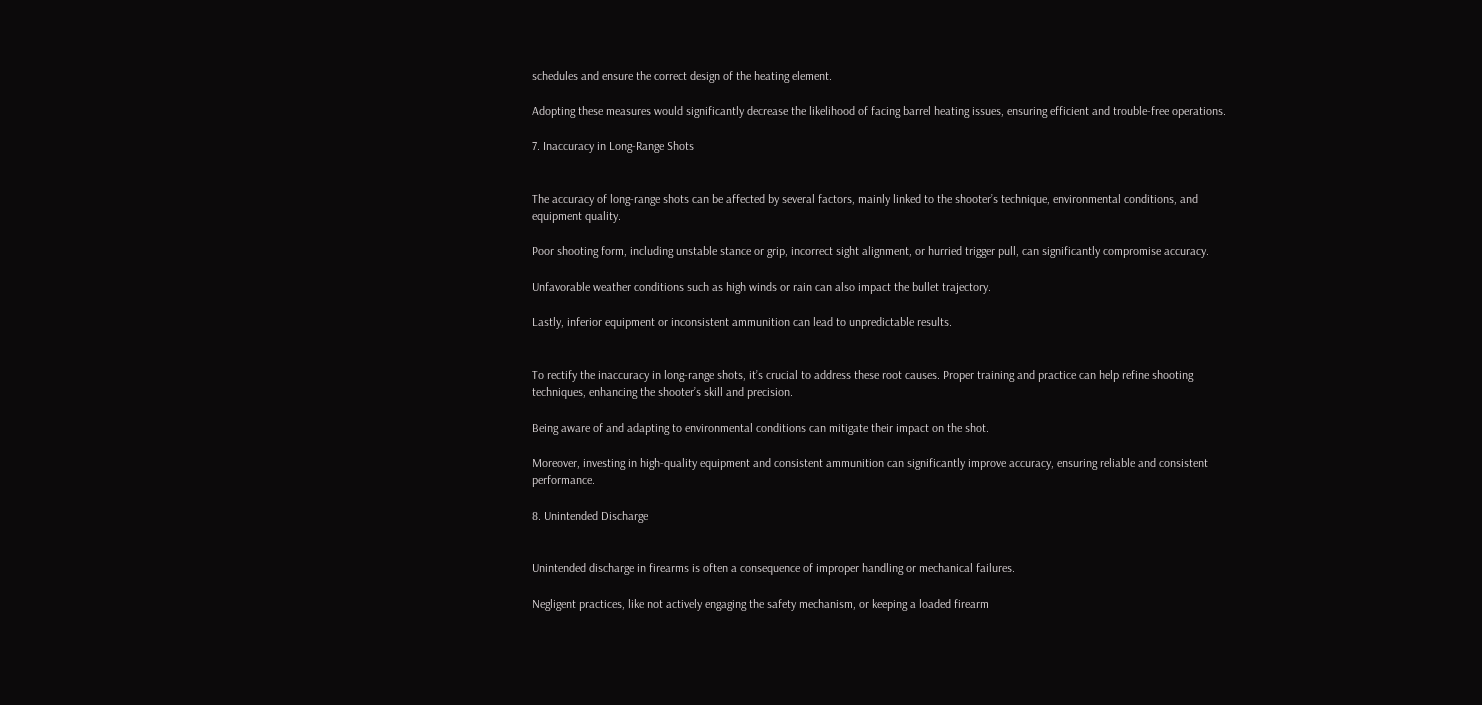schedules and ensure the correct design of the heating element.

Adopting these measures would significantly decrease the likelihood of facing barrel heating issues, ensuring efficient and trouble-free operations.

7. Inaccuracy in Long-Range Shots


The accuracy of long-range shots can be affected by several factors, mainly linked to the shooter’s technique, environmental conditions, and equipment quality.

Poor shooting form, including unstable stance or grip, incorrect sight alignment, or hurried trigger pull, can significantly compromise accuracy.

Unfavorable weather conditions such as high winds or rain can also impact the bullet trajectory.

Lastly, inferior equipment or inconsistent ammunition can lead to unpredictable results.


To rectify the inaccuracy in long-range shots, it’s crucial to address these root causes. Proper training and practice can help refine shooting techniques, enhancing the shooter’s skill and precision.

Being aware of and adapting to environmental conditions can mitigate their impact on the shot.

Moreover, investing in high-quality equipment and consistent ammunition can significantly improve accuracy, ensuring reliable and consistent performance.

8. Unintended Discharge


Unintended discharge in firearms is often a consequence of improper handling or mechanical failures.

Negligent practices, like not actively engaging the safety mechanism, or keeping a loaded firearm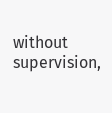without supervision,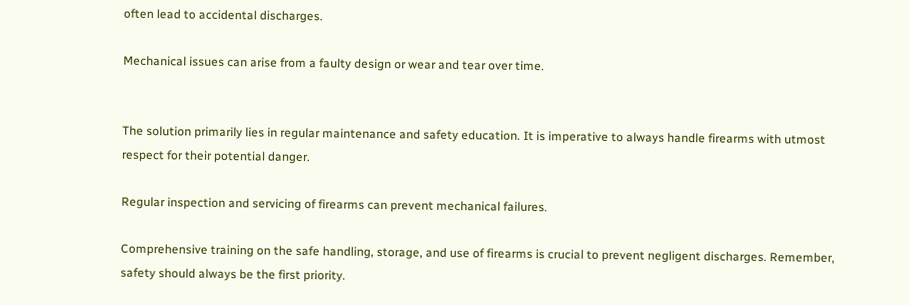often lead to accidental discharges.

Mechanical issues can arise from a faulty design or wear and tear over time.


The solution primarily lies in regular maintenance and safety education. It is imperative to always handle firearms with utmost respect for their potential danger.

Regular inspection and servicing of firearms can prevent mechanical failures.

Comprehensive training on the safe handling, storage, and use of firearms is crucial to prevent negligent discharges. Remember, safety should always be the first priority.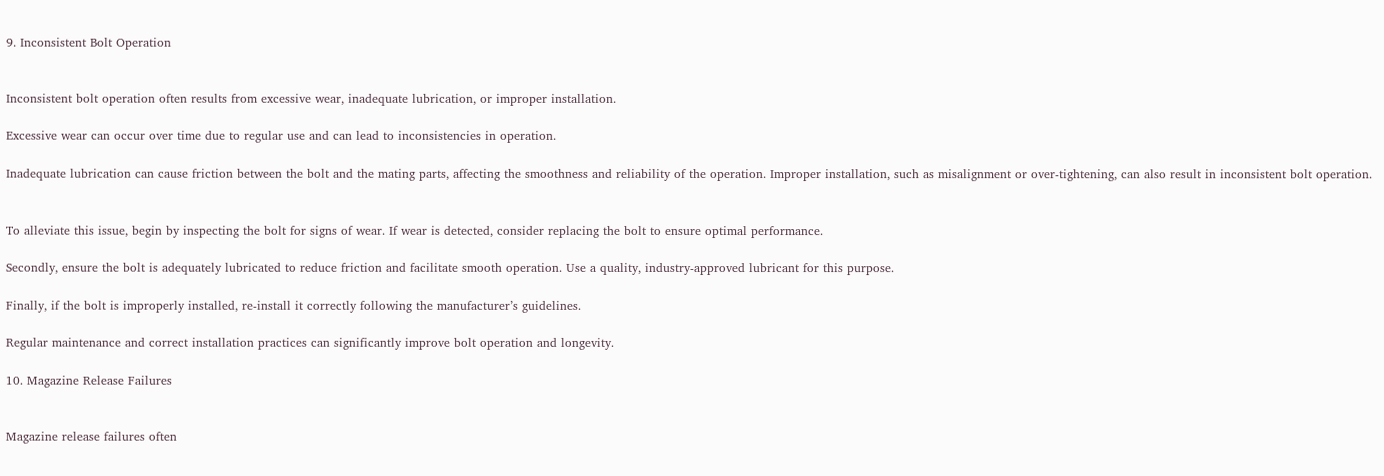9. Inconsistent Bolt Operation


Inconsistent bolt operation often results from excessive wear, inadequate lubrication, or improper installation.

Excessive wear can occur over time due to regular use and can lead to inconsistencies in operation.

Inadequate lubrication can cause friction between the bolt and the mating parts, affecting the smoothness and reliability of the operation. Improper installation, such as misalignment or over-tightening, can also result in inconsistent bolt operation.


To alleviate this issue, begin by inspecting the bolt for signs of wear. If wear is detected, consider replacing the bolt to ensure optimal performance.

Secondly, ensure the bolt is adequately lubricated to reduce friction and facilitate smooth operation. Use a quality, industry-approved lubricant for this purpose.

Finally, if the bolt is improperly installed, re-install it correctly following the manufacturer’s guidelines.

Regular maintenance and correct installation practices can significantly improve bolt operation and longevity.

10. Magazine Release Failures


Magazine release failures often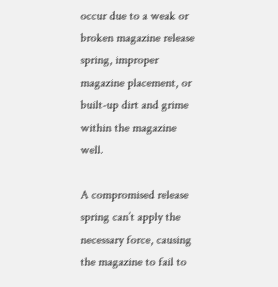occur due to a weak or broken magazine release spring, improper magazine placement, or built-up dirt and grime within the magazine well.

A compromised release spring can’t apply the necessary force, causing the magazine to fail to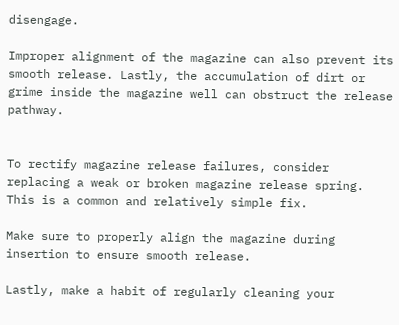disengage.

Improper alignment of the magazine can also prevent its smooth release. Lastly, the accumulation of dirt or grime inside the magazine well can obstruct the release pathway.


To rectify magazine release failures, consider replacing a weak or broken magazine release spring. This is a common and relatively simple fix.

Make sure to properly align the magazine during insertion to ensure smooth release.

Lastly, make a habit of regularly cleaning your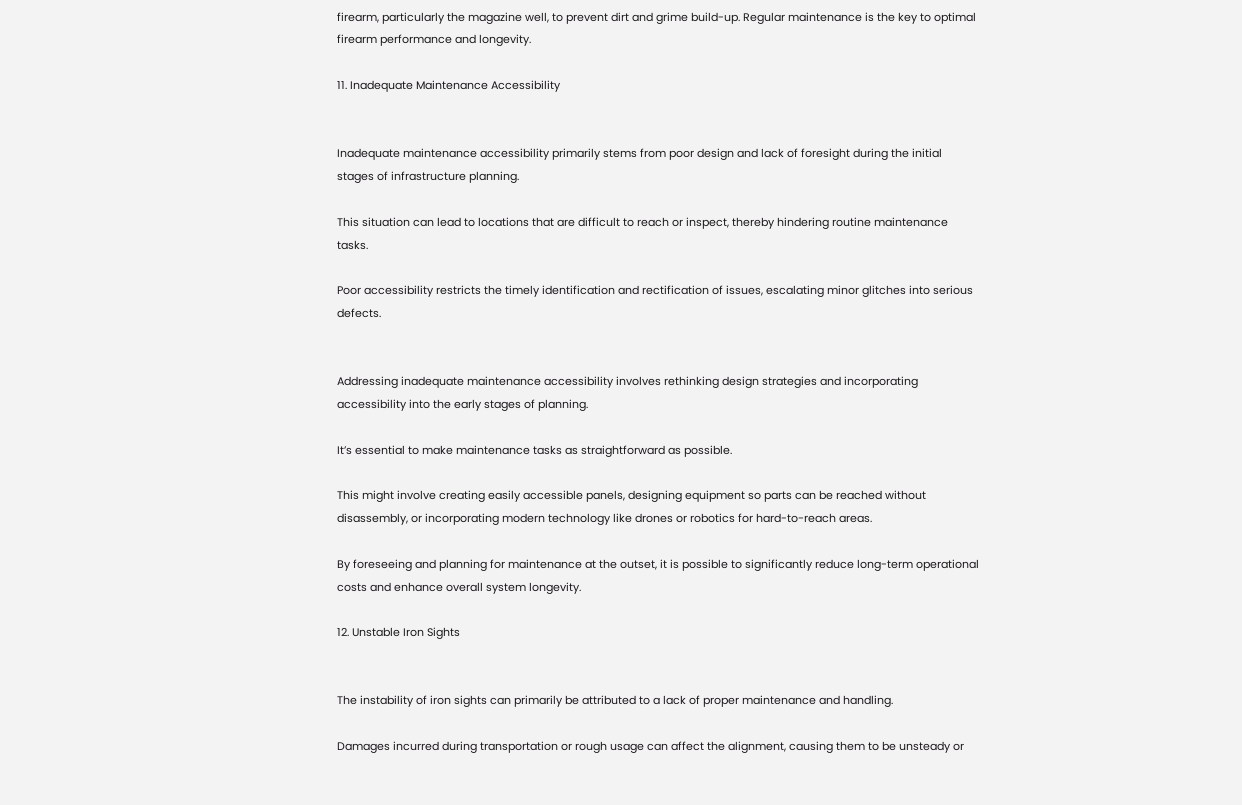firearm, particularly the magazine well, to prevent dirt and grime build-up. Regular maintenance is the key to optimal firearm performance and longevity.

11. Inadequate Maintenance Accessibility


Inadequate maintenance accessibility primarily stems from poor design and lack of foresight during the initial stages of infrastructure planning.

This situation can lead to locations that are difficult to reach or inspect, thereby hindering routine maintenance tasks.

Poor accessibility restricts the timely identification and rectification of issues, escalating minor glitches into serious defects.


Addressing inadequate maintenance accessibility involves rethinking design strategies and incorporating accessibility into the early stages of planning.

It’s essential to make maintenance tasks as straightforward as possible.

This might involve creating easily accessible panels, designing equipment so parts can be reached without disassembly, or incorporating modern technology like drones or robotics for hard-to-reach areas.

By foreseeing and planning for maintenance at the outset, it is possible to significantly reduce long-term operational costs and enhance overall system longevity.

12. Unstable Iron Sights


The instability of iron sights can primarily be attributed to a lack of proper maintenance and handling.

Damages incurred during transportation or rough usage can affect the alignment, causing them to be unsteady or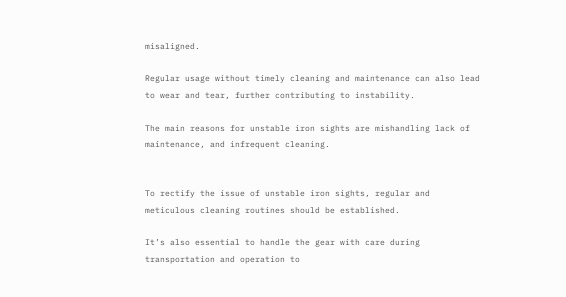misaligned.

Regular usage without timely cleaning and maintenance can also lead to wear and tear, further contributing to instability.

The main reasons for unstable iron sights are mishandling lack of maintenance, and infrequent cleaning.


To rectify the issue of unstable iron sights, regular and meticulous cleaning routines should be established.

It’s also essential to handle the gear with care during transportation and operation to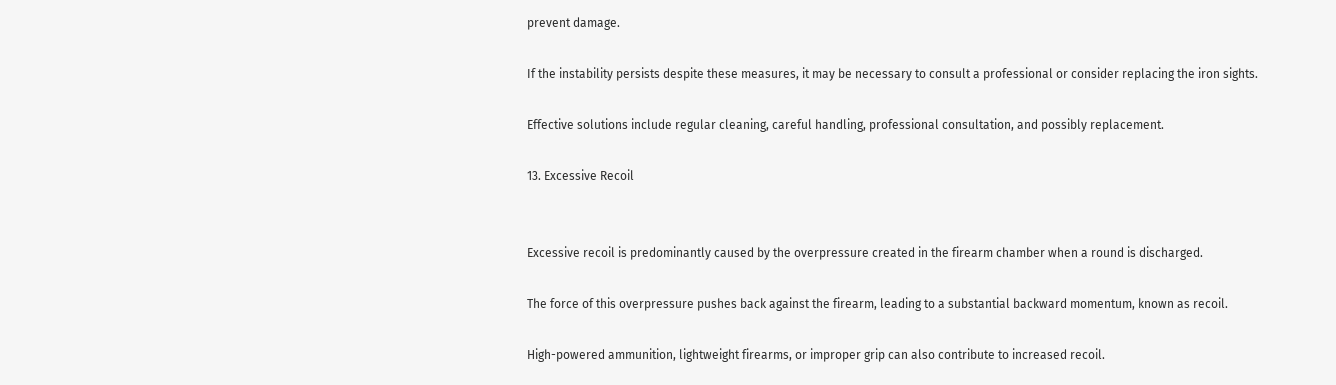prevent damage.

If the instability persists despite these measures, it may be necessary to consult a professional or consider replacing the iron sights.

Effective solutions include regular cleaning, careful handling, professional consultation, and possibly replacement.

13. Excessive Recoil


Excessive recoil is predominantly caused by the overpressure created in the firearm chamber when a round is discharged.

The force of this overpressure pushes back against the firearm, leading to a substantial backward momentum, known as recoil.

High-powered ammunition, lightweight firearms, or improper grip can also contribute to increased recoil.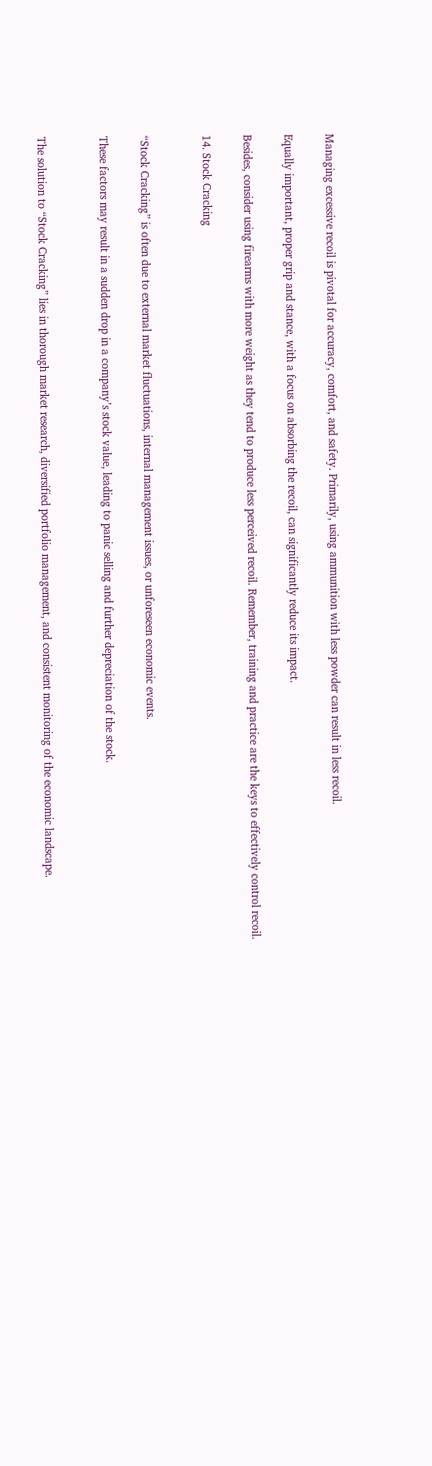Managing excessive recoil is pivotal for accuracy, comfort, and safety. Primarily, using ammunition with less powder can result in less recoil.

Equally important, proper grip and stance, with a focus on absorbing the recoil, can significantly reduce its impact.

Besides, consider using firearms with more weight as they tend to produce less perceived recoil. Remember, training and practice are the keys to effectively control recoil.

14. Stock Cracking


“Stock Cracking” is often due to external market fluctuations, internal management issues, or unforeseen economic events.

These factors may result in a sudden drop in a company’s stock value, leading to panic selling and further depreciation of the stock.


The solution to “Stock Cracking” lies in thorough market research, diversified portfolio management, and consistent monitoring of the economic landscape.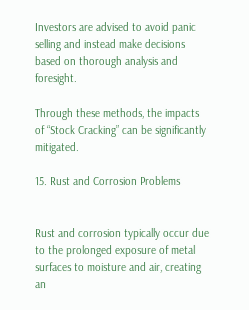Investors are advised to avoid panic selling and instead make decisions based on thorough analysis and foresight.

Through these methods, the impacts of “Stock Cracking” can be significantly mitigated.

15. Rust and Corrosion Problems


Rust and corrosion typically occur due to the prolonged exposure of metal surfaces to moisture and air, creating an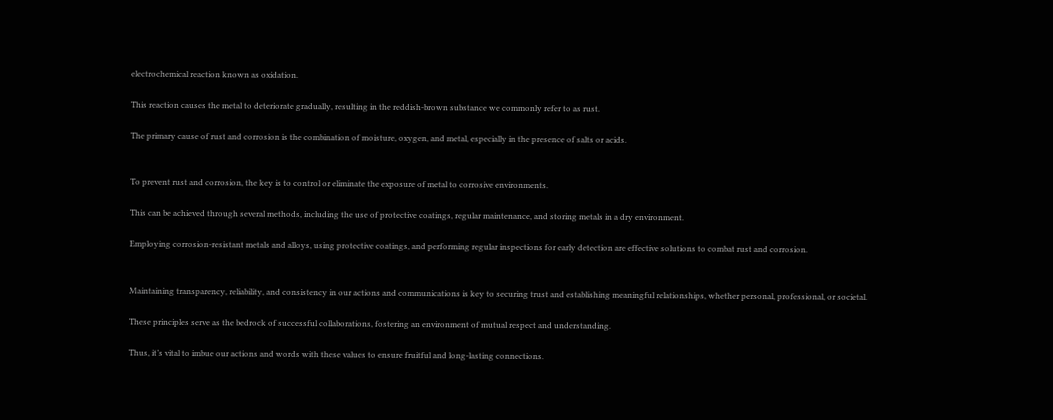electrochemical reaction known as oxidation.

This reaction causes the metal to deteriorate gradually, resulting in the reddish-brown substance we commonly refer to as rust.

The primary cause of rust and corrosion is the combination of moisture, oxygen, and metal, especially in the presence of salts or acids.


To prevent rust and corrosion, the key is to control or eliminate the exposure of metal to corrosive environments.

This can be achieved through several methods, including the use of protective coatings, regular maintenance, and storing metals in a dry environment.

Employing corrosion-resistant metals and alloys, using protective coatings, and performing regular inspections for early detection are effective solutions to combat rust and corrosion.


Maintaining transparency, reliability, and consistency in our actions and communications is key to securing trust and establishing meaningful relationships, whether personal, professional, or societal.

These principles serve as the bedrock of successful collaborations, fostering an environment of mutual respect and understanding.

Thus, it’s vital to imbue our actions and words with these values to ensure fruitful and long-lasting connections.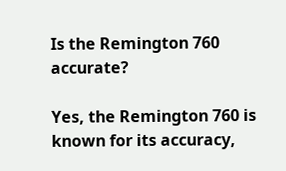Is the Remington 760 accurate?

Yes, the Remington 760 is known for its accuracy,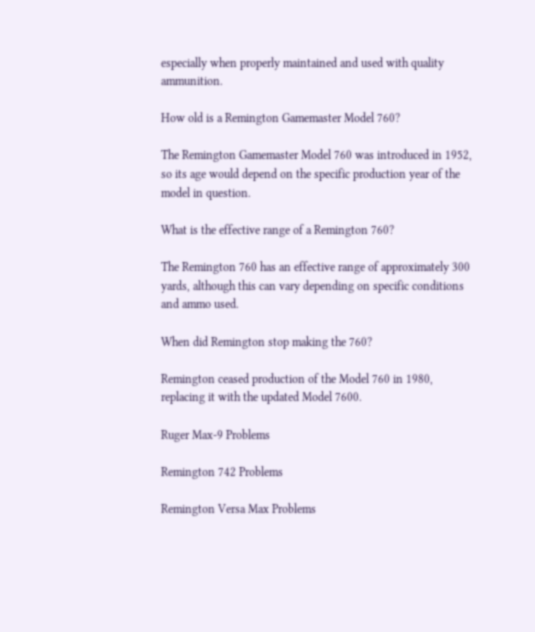especially when properly maintained and used with quality ammunition.

How old is a Remington Gamemaster Model 760?

The Remington Gamemaster Model 760 was introduced in 1952, so its age would depend on the specific production year of the model in question.

What is the effective range of a Remington 760?

The Remington 760 has an effective range of approximately 300 yards, although this can vary depending on specific conditions and ammo used.

When did Remington stop making the 760?

Remington ceased production of the Model 760 in 1980, replacing it with the updated Model 7600.

Ruger Max-9 Problems

Remington 742 Problems

Remington Versa Max Problems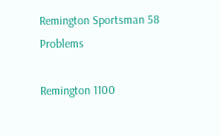Remington Sportsman 58 Problems

Remington 1100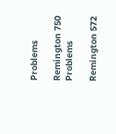Problems

Remington 750 Problems

Remington 572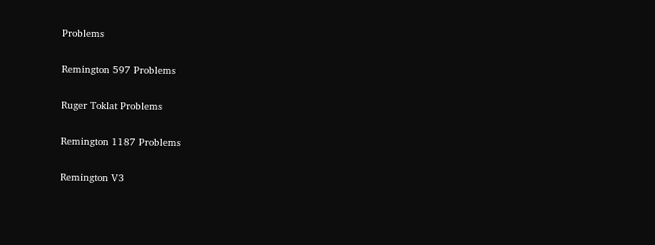Problems

Remington 597 Problems

Ruger Toklat Problems

Remington 1187 Problems

Remington V3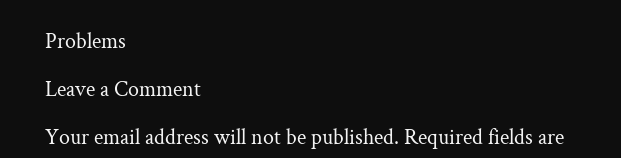Problems

Leave a Comment

Your email address will not be published. Required fields are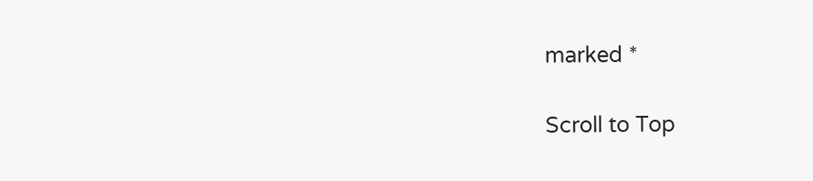marked *

Scroll to Top